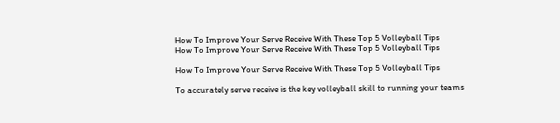How To Improve Your Serve Receive With These Top 5 Volleyball Tips
How To Improve Your Serve Receive With These Top 5 Volleyball Tips

How To Improve Your Serve Receive With These Top 5 Volleyball Tips

To accurately serve receive is the key volleyball skill to running your teams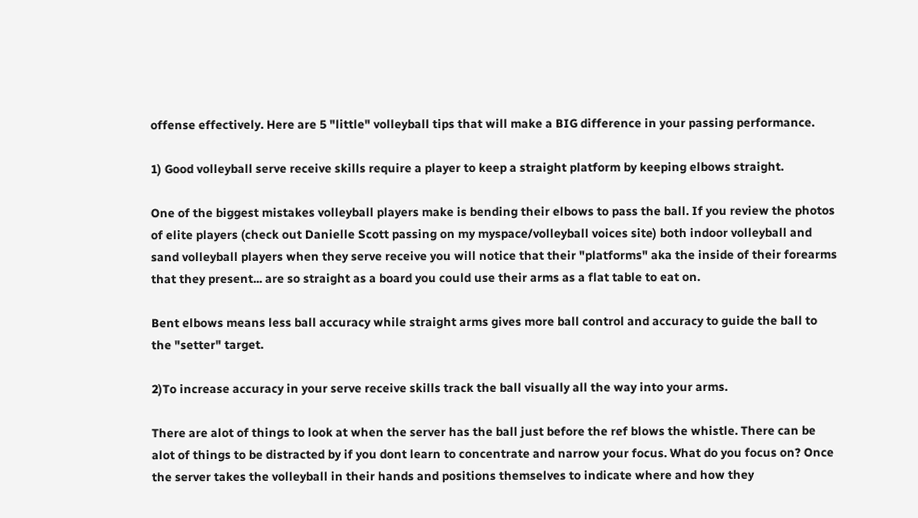offense effectively. Here are 5 "little" volleyball tips that will make a BIG difference in your passing performance.

1) Good volleyball serve receive skills require a player to keep a straight platform by keeping elbows straight.

One of the biggest mistakes volleyball players make is bending their elbows to pass the ball. If you review the photos of elite players (check out Danielle Scott passing on my myspace/volleyball voices site) both indoor volleyball and sand volleyball players when they serve receive you will notice that their "platforms" aka the inside of their forearms that they present... are so straight as a board you could use their arms as a flat table to eat on.

Bent elbows means less ball accuracy while straight arms gives more ball control and accuracy to guide the ball to the "setter" target.

2)To increase accuracy in your serve receive skills track the ball visually all the way into your arms.

There are alot of things to look at when the server has the ball just before the ref blows the whistle. There can be alot of things to be distracted by if you dont learn to concentrate and narrow your focus. What do you focus on? Once the server takes the volleyball in their hands and positions themselves to indicate where and how they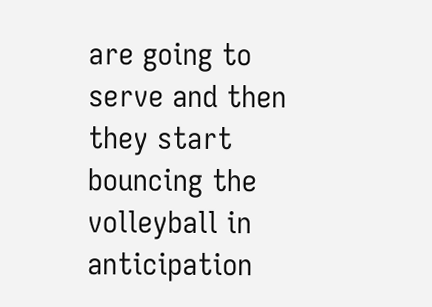are going to serve and then they start bouncing the volleyball in anticipation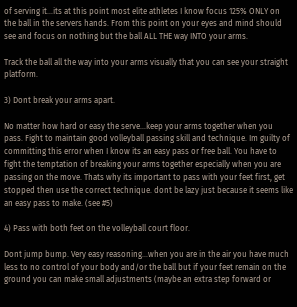of serving it...its at this point most elite athletes I know focus 125% ONLY on the ball in the servers hands. From this point on your eyes and mind should see and focus on nothing but the ball ALL THE way INTO your arms.

Track the ball all the way into your arms visually that you can see your straight platform.

3) Dont break your arms apart.

No matter how hard or easy the serve...keep your arms together when you pass. Fight to maintain good volleyball passing skill and technique. Im guilty of committing this error when I know its an easy pass or free ball. You have to fight the temptation of breaking your arms together especially when you are passing on the move. Thats why its important to pass with your feet first, get stopped then use the correct technique. dont be lazy just because it seems like an easy pass to make. (see #5)

4) Pass with both feet on the volleyball court floor.

Dont jump bump. Very easy reasoning...when you are in the air you have much less to no control of your body and/or the ball but if your feet remain on the ground you can make small adjustments (maybe an extra step forward or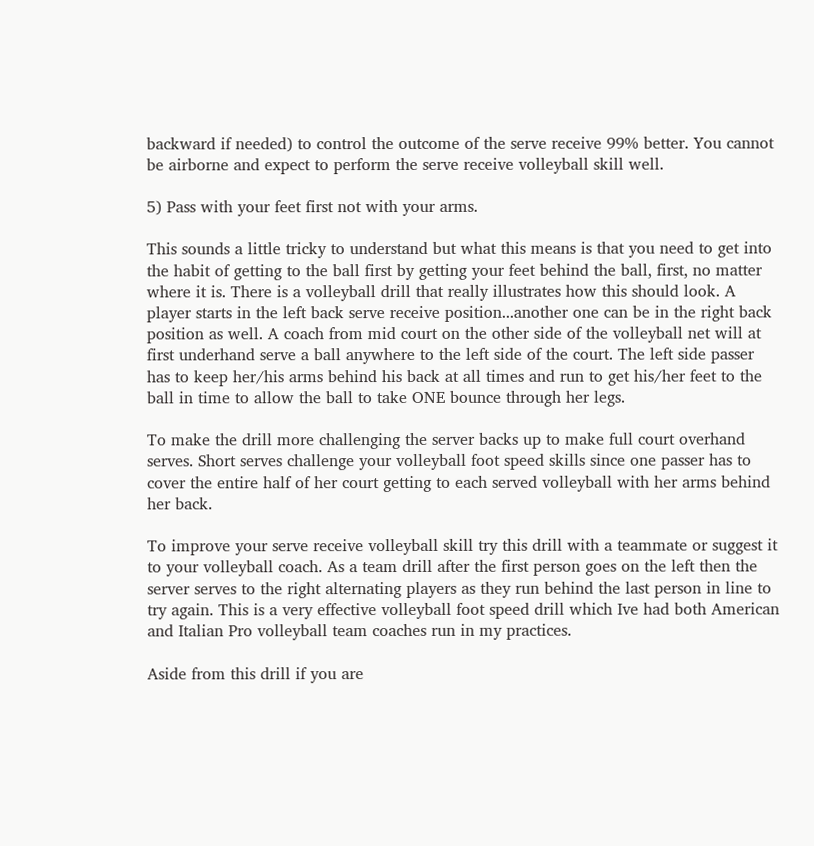backward if needed) to control the outcome of the serve receive 99% better. You cannot be airborne and expect to perform the serve receive volleyball skill well.

5) Pass with your feet first not with your arms.

This sounds a little tricky to understand but what this means is that you need to get into the habit of getting to the ball first by getting your feet behind the ball, first, no matter where it is. There is a volleyball drill that really illustrates how this should look. A player starts in the left back serve receive position...another one can be in the right back position as well. A coach from mid court on the other side of the volleyball net will at first underhand serve a ball anywhere to the left side of the court. The left side passer has to keep her/his arms behind his back at all times and run to get his/her feet to the ball in time to allow the ball to take ONE bounce through her legs.

To make the drill more challenging the server backs up to make full court overhand serves. Short serves challenge your volleyball foot speed skills since one passer has to cover the entire half of her court getting to each served volleyball with her arms behind her back.

To improve your serve receive volleyball skill try this drill with a teammate or suggest it to your volleyball coach. As a team drill after the first person goes on the left then the server serves to the right alternating players as they run behind the last person in line to try again. This is a very effective volleyball foot speed drill which Ive had both American and Italian Pro volleyball team coaches run in my practices.

Aside from this drill if you are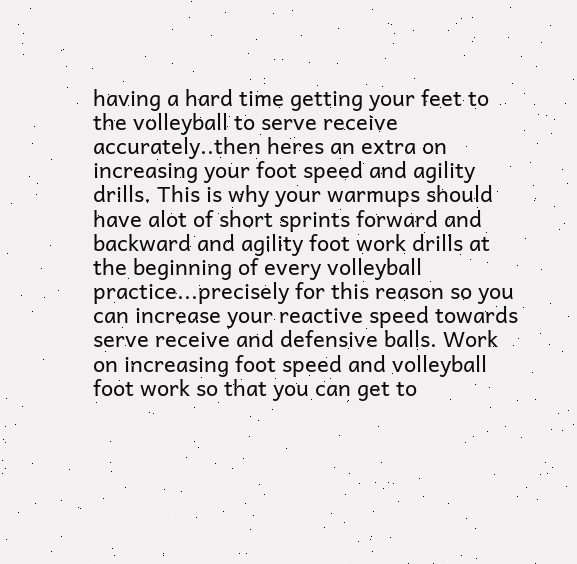having a hard time getting your feet to the volleyball to serve receive accurately..then heres an extra on increasing your foot speed and agility drills. This is why your warmups should have alot of short sprints forward and backward and agility foot work drills at the beginning of every volleyball practice...precisely for this reason so you can increase your reactive speed towards serve receive and defensive balls. Work on increasing foot speed and volleyball foot work so that you can get to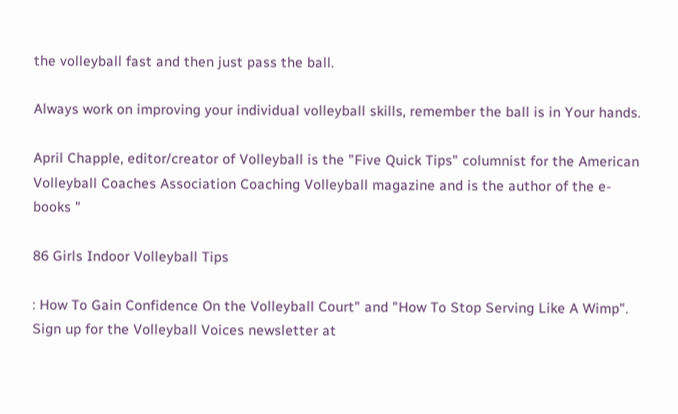the volleyball fast and then just pass the ball.

Always work on improving your individual volleyball skills, remember the ball is in Your hands.

April Chapple, editor/creator of Volleyball is the "Five Quick Tips" columnist for the American Volleyball Coaches Association Coaching Volleyball magazine and is the author of the e-books "

86 Girls Indoor Volleyball Tips

: How To Gain Confidence On the Volleyball Court" and "How To Stop Serving Like A Wimp". Sign up for the Volleyball Voices newsletter at